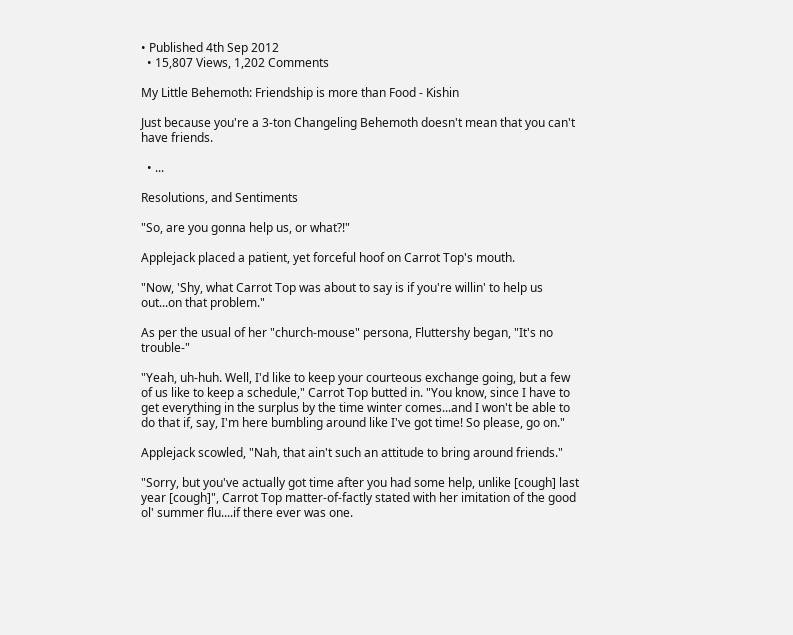• Published 4th Sep 2012
  • 15,807 Views, 1,202 Comments

My Little Behemoth: Friendship is more than Food - Kishin

Just because you're a 3-ton Changeling Behemoth doesn't mean that you can't have friends.

  • ...

Resolutions, and Sentiments

"So, are you gonna help us, or what?!"

Applejack placed a patient, yet forceful hoof on Carrot Top's mouth.

"Now, 'Shy, what Carrot Top was about to say is if you're willin' to help us out...on that problem."

As per the usual of her "church-mouse" persona, Fluttershy began, "It's no trouble-"

"Yeah, uh-huh. Well, I'd like to keep your courteous exchange going, but a few of us like to keep a schedule," Carrot Top butted in. "You know, since I have to get everything in the surplus by the time winter comes...and I won't be able to do that if, say, I'm here bumbling around like I've got time! So please, go on."

Applejack scowled, "Nah, that ain't such an attitude to bring around friends."

"Sorry, but you've actually got time after you had some help, unlike [cough] last year [cough]", Carrot Top matter-of-factly stated with her imitation of the good ol' summer flu....if there ever was one.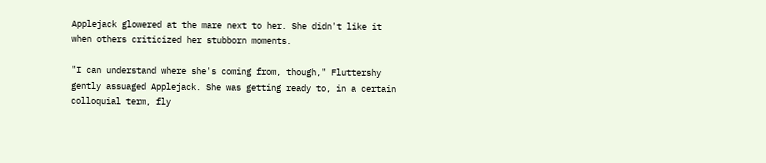Applejack glowered at the mare next to her. She didn't like it when others criticized her stubborn moments.

"I can understand where she's coming from, though," Fluttershy gently assuaged Applejack. She was getting ready to, in a certain colloquial term, fly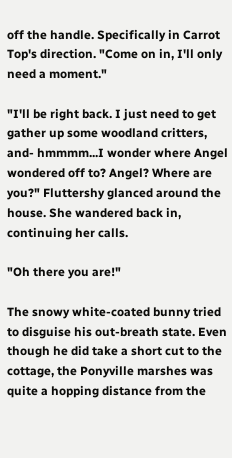off the handle. Specifically in Carrot Top's direction. "Come on in, I'll only need a moment."

"I'll be right back. I just need to get gather up some woodland critters, and- hmmmm...I wonder where Angel wondered off to? Angel? Where are you?" Fluttershy glanced around the house. She wandered back in, continuing her calls.

"Oh there you are!"

The snowy white-coated bunny tried to disguise his out-breath state. Even though he did take a short cut to the cottage, the Ponyville marshes was quite a hopping distance from the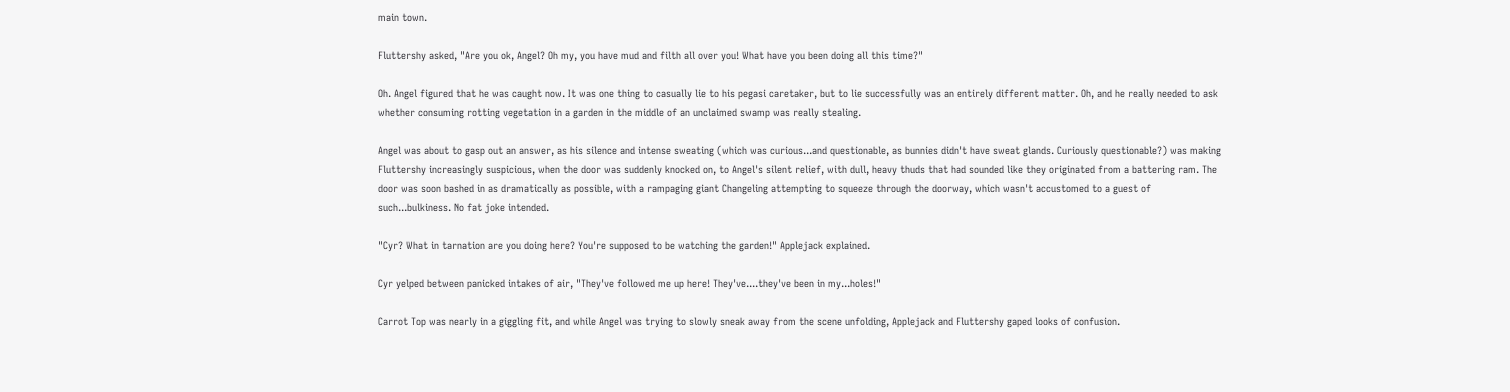main town.

Fluttershy asked, "Are you ok, Angel? Oh my, you have mud and filth all over you! What have you been doing all this time?"

Oh. Angel figured that he was caught now. It was one thing to casually lie to his pegasi caretaker, but to lie successfully was an entirely different matter. Oh, and he really needed to ask whether consuming rotting vegetation in a garden in the middle of an unclaimed swamp was really stealing.

Angel was about to gasp out an answer, as his silence and intense sweating (which was curious...and questionable, as bunnies didn't have sweat glands. Curiously questionable?) was making Fluttershy increasingly suspicious, when the door was suddenly knocked on, to Angel's silent relief, with dull, heavy thuds that had sounded like they originated from a battering ram. The door was soon bashed in as dramatically as possible, with a rampaging giant Changeling attempting to squeeze through the doorway, which wasn't accustomed to a guest of such...bulkiness. No fat joke intended.

"Cyr? What in tarnation are you doing here? You're supposed to be watching the garden!" Applejack explained.

Cyr yelped between panicked intakes of air, "They've followed me up here! They've....they've been in my...holes!"

Carrot Top was nearly in a giggling fit, and while Angel was trying to slowly sneak away from the scene unfolding, Applejack and Fluttershy gaped looks of confusion.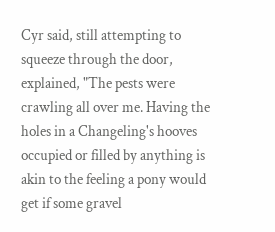Cyr said, still attempting to squeeze through the door, explained, "The pests were crawling all over me. Having the holes in a Changeling's hooves occupied or filled by anything is akin to the feeling a pony would get if some gravel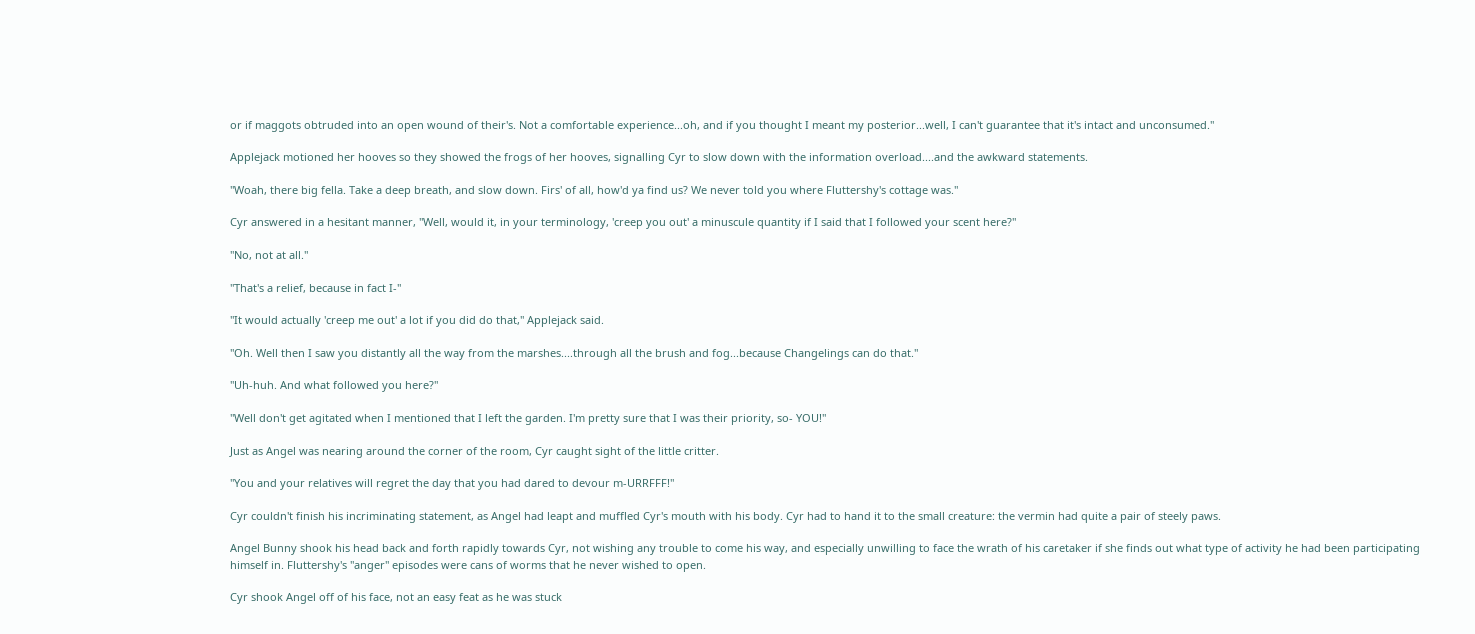or if maggots obtruded into an open wound of their's. Not a comfortable experience...oh, and if you thought I meant my posterior...well, I can't guarantee that it's intact and unconsumed."

Applejack motioned her hooves so they showed the frogs of her hooves, signalling Cyr to slow down with the information overload....and the awkward statements.

"Woah, there big fella. Take a deep breath, and slow down. Firs' of all, how'd ya find us? We never told you where Fluttershy's cottage was."

Cyr answered in a hesitant manner, "Well, would it, in your terminology, 'creep you out' a minuscule quantity if I said that I followed your scent here?"

"No, not at all."

"That's a relief, because in fact I-"

"It would actually 'creep me out' a lot if you did do that," Applejack said.

"Oh. Well then I saw you distantly all the way from the marshes....through all the brush and fog...because Changelings can do that."

"Uh-huh. And what followed you here?"

"Well don't get agitated when I mentioned that I left the garden. I'm pretty sure that I was their priority, so- YOU!"

Just as Angel was nearing around the corner of the room, Cyr caught sight of the little critter.

"You and your relatives will regret the day that you had dared to devour m-URRFFF!"

Cyr couldn't finish his incriminating statement, as Angel had leapt and muffled Cyr's mouth with his body. Cyr had to hand it to the small creature: the vermin had quite a pair of steely paws.

Angel Bunny shook his head back and forth rapidly towards Cyr, not wishing any trouble to come his way, and especially unwilling to face the wrath of his caretaker if she finds out what type of activity he had been participating himself in. Fluttershy's "anger" episodes were cans of worms that he never wished to open.

Cyr shook Angel off of his face, not an easy feat as he was stuck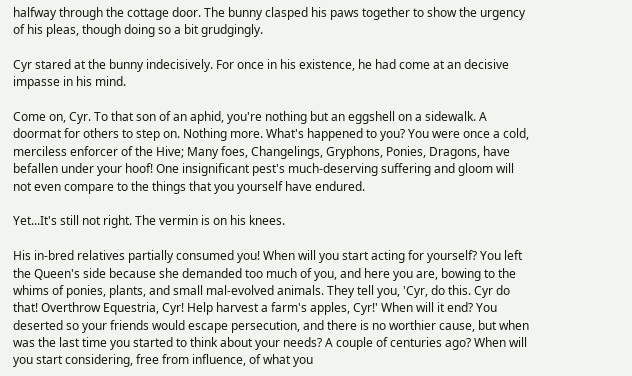halfway through the cottage door. The bunny clasped his paws together to show the urgency of his pleas, though doing so a bit grudgingly.

Cyr stared at the bunny indecisively. For once in his existence, he had come at an decisive impasse in his mind.

Come on, Cyr. To that son of an aphid, you're nothing but an eggshell on a sidewalk. A doormat for others to step on. Nothing more. What's happened to you? You were once a cold, merciless enforcer of the Hive; Many foes, Changelings, Gryphons, Ponies, Dragons, have befallen under your hoof! One insignificant pest's much-deserving suffering and gloom will not even compare to the things that you yourself have endured.

Yet...It's still not right. The vermin is on his knees.

His in-bred relatives partially consumed you! When will you start acting for yourself? You left the Queen's side because she demanded too much of you, and here you are, bowing to the whims of ponies, plants, and small mal-evolved animals. They tell you, 'Cyr, do this. Cyr do that! Overthrow Equestria, Cyr! Help harvest a farm's apples, Cyr!' When will it end? You deserted so your friends would escape persecution, and there is no worthier cause, but when was the last time you started to think about your needs? A couple of centuries ago? When will you start considering, free from influence, of what you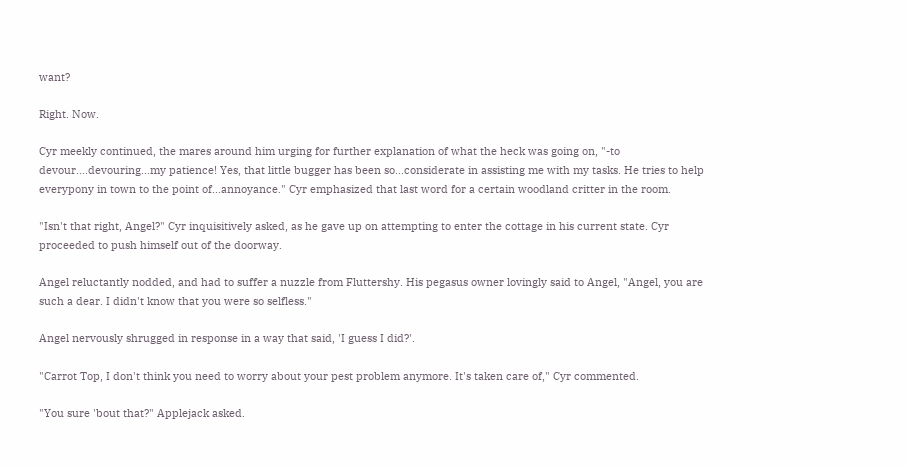want?

Right. Now.

Cyr meekly continued, the mares around him urging for further explanation of what the heck was going on, "-to devour....devouring...my patience! Yes, that little bugger has been so...considerate in assisting me with my tasks. He tries to help everypony in town to the point of...annoyance." Cyr emphasized that last word for a certain woodland critter in the room.

"Isn't that right, Angel?" Cyr inquisitively asked, as he gave up on attempting to enter the cottage in his current state. Cyr proceeded to push himself out of the doorway.

Angel reluctantly nodded, and had to suffer a nuzzle from Fluttershy. His pegasus owner lovingly said to Angel, "Angel, you are such a dear. I didn't know that you were so selfless."

Angel nervously shrugged in response in a way that said, 'I guess I did?'.

"Carrot Top, I don't think you need to worry about your pest problem anymore. It's taken care of," Cyr commented.

"You sure 'bout that?" Applejack asked.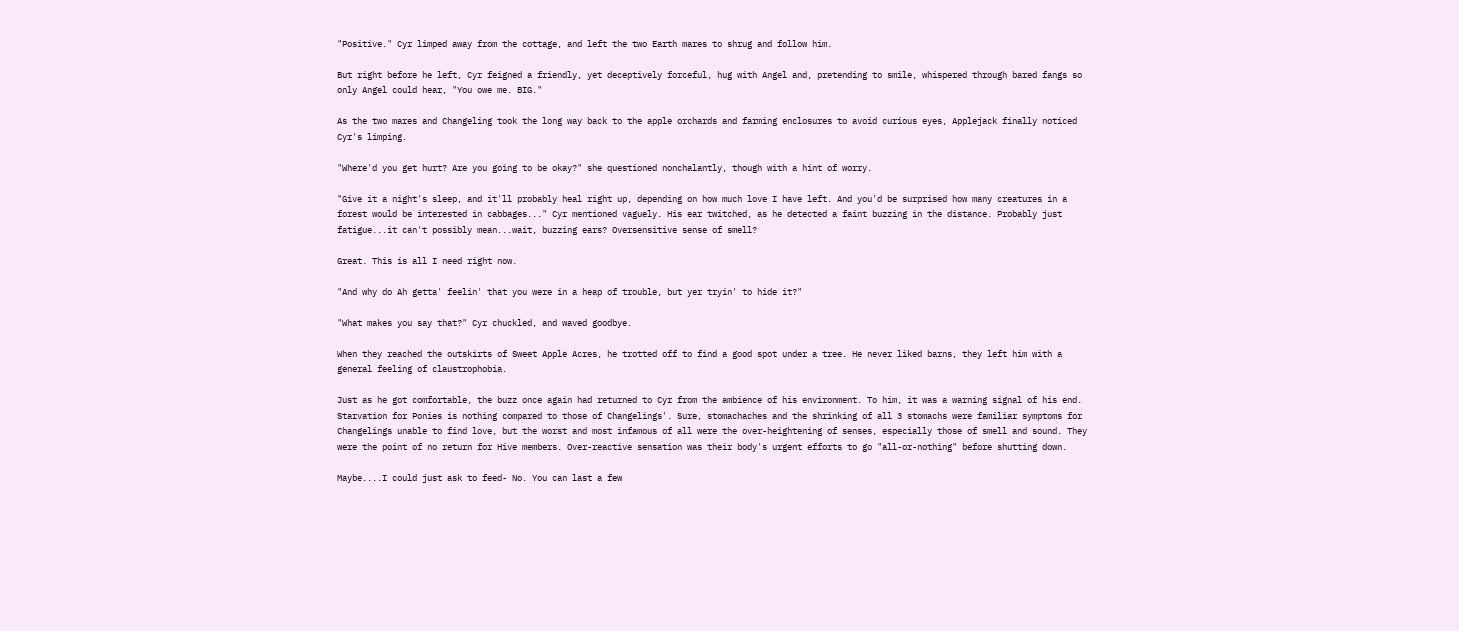"Positive." Cyr limped away from the cottage, and left the two Earth mares to shrug and follow him.

But right before he left, Cyr feigned a friendly, yet deceptively forceful, hug with Angel and, pretending to smile, whispered through bared fangs so only Angel could hear, "You owe me. BIG."

As the two mares and Changeling took the long way back to the apple orchards and farming enclosures to avoid curious eyes, Applejack finally noticed Cyr's limping.

"Where'd you get hurt? Are you going to be okay?" she questioned nonchalantly, though with a hint of worry.

"Give it a night's sleep, and it'll probably heal right up, depending on how much love I have left. And you'd be surprised how many creatures in a forest would be interested in cabbages..." Cyr mentioned vaguely. His ear twitched, as he detected a faint buzzing in the distance. Probably just fatigue...it can't possibly mean...wait, buzzing ears? Oversensitive sense of smell?

Great. This is all I need right now.

"And why do Ah getta' feelin' that you were in a heap of trouble, but yer tryin' to hide it?"

"What makes you say that?" Cyr chuckled, and waved goodbye.

When they reached the outskirts of Sweet Apple Acres, he trotted off to find a good spot under a tree. He never liked barns, they left him with a general feeling of claustrophobia.

Just as he got comfortable, the buzz once again had returned to Cyr from the ambience of his environment. To him, it was a warning signal of his end. Starvation for Ponies is nothing compared to those of Changelings'. Sure, stomachaches and the shrinking of all 3 stomachs were familiar symptoms for Changelings unable to find love, but the worst and most infamous of all were the over-heightening of senses, especially those of smell and sound. They were the point of no return for Hive members. Over-reactive sensation was their body's urgent efforts to go "all-or-nothing" before shutting down.

Maybe....I could just ask to feed- No. You can last a few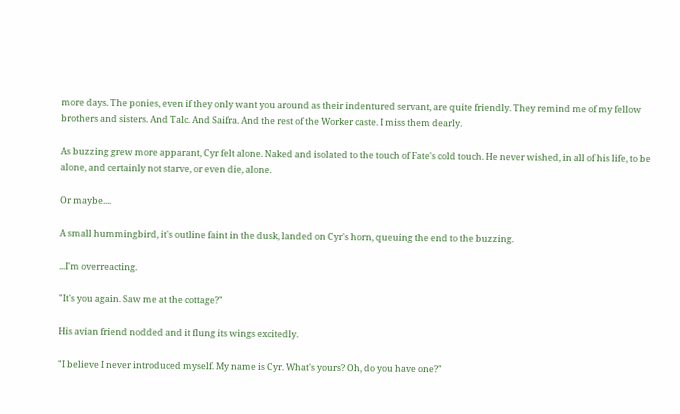more days. The ponies, even if they only want you around as their indentured servant, are quite friendly. They remind me of my fellow brothers and sisters. And Talc. And Saifra. And the rest of the Worker caste. I miss them dearly.

As buzzing grew more apparant, Cyr felt alone. Naked and isolated to the touch of Fate's cold touch. He never wished, in all of his life, to be alone, and certainly not starve, or even die, alone.

Or maybe....

A small hummingbird, it's outline faint in the dusk, landed on Cyr's horn, queuing the end to the buzzing.

...I'm overreacting.

"It's you again. Saw me at the cottage?"

His avian friend nodded and it flung its wings excitedly.

"I believe I never introduced myself. My name is Cyr. What's yours? Oh, do you have one?"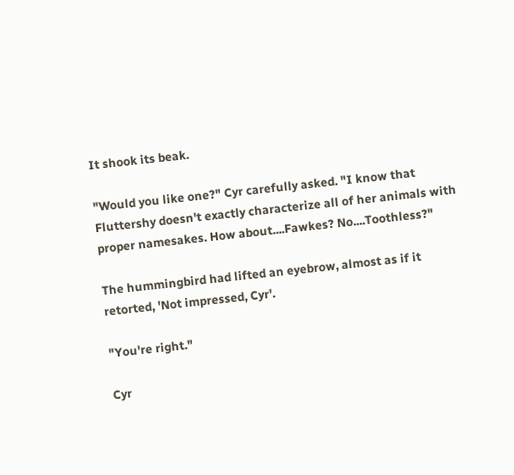It shook its beak.

"Would you like one?" Cyr carefully asked. "I know that Fluttershy doesn't exactly characterize all of her animals with proper namesakes. How about....Fawkes? No....Toothless?"

The hummingbird had lifted an eyebrow, almost as if it retorted, 'Not impressed, Cyr'.

"You're right."

Cyr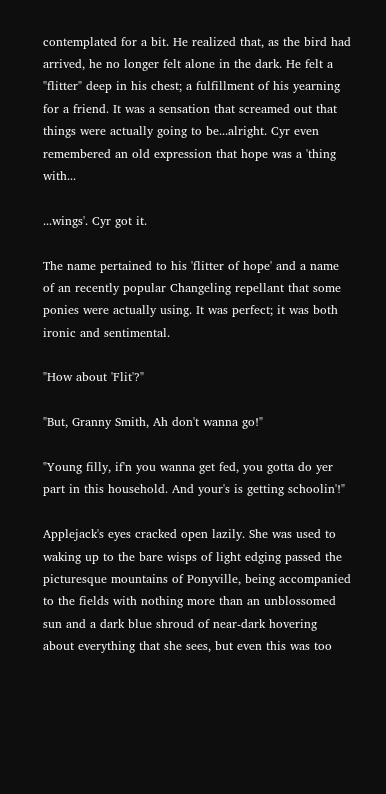contemplated for a bit. He realized that, as the bird had arrived, he no longer felt alone in the dark. He felt a "flitter" deep in his chest; a fulfillment of his yearning for a friend. It was a sensation that screamed out that things were actually going to be...alright. Cyr even remembered an old expression that hope was a 'thing with...

...wings'. Cyr got it.

The name pertained to his 'flitter of hope' and a name of an recently popular Changeling repellant that some ponies were actually using. It was perfect; it was both ironic and sentimental.

"How about 'Flit'?"

"But, Granny Smith, Ah don't wanna go!"

"Young filly, if'n you wanna get fed, you gotta do yer part in this household. And your's is getting schoolin'!"

Applejack's eyes cracked open lazily. She was used to waking up to the bare wisps of light edging passed the picturesque mountains of Ponyville, being accompanied to the fields with nothing more than an unblossomed sun and a dark blue shroud of near-dark hovering about everything that she sees, but even this was too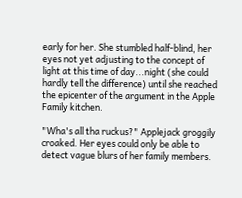early for her. She stumbled half-blind, her eyes not yet adjusting to the concept of light at this time of day...night (she could hardly tell the difference) until she reached the epicenter of the argument in the Apple Family kitchen.

"Wha's all tha ruckus?" Applejack groggily croaked. Her eyes could only be able to detect vague blurs of her family members.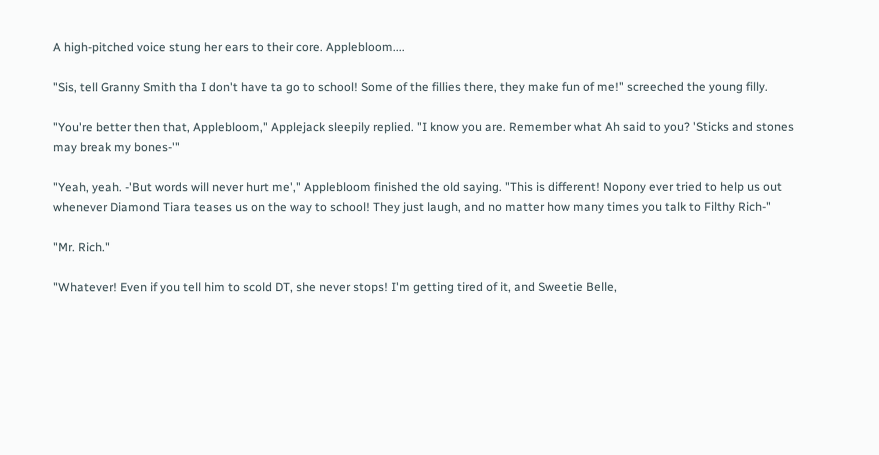A high-pitched voice stung her ears to their core. Applebloom....

"Sis, tell Granny Smith tha I don't have ta go to school! Some of the fillies there, they make fun of me!" screeched the young filly.

"You're better then that, Applebloom," Applejack sleepily replied. "I know you are. Remember what Ah said to you? 'Sticks and stones may break my bones-'"

"Yeah, yeah. -'But words will never hurt me'," Applebloom finished the old saying. "This is different! Nopony ever tried to help us out whenever Diamond Tiara teases us on the way to school! They just laugh, and no matter how many times you talk to Filthy Rich-"

"Mr. Rich."

"Whatever! Even if you tell him to scold DT, she never stops! I'm getting tired of it, and Sweetie Belle,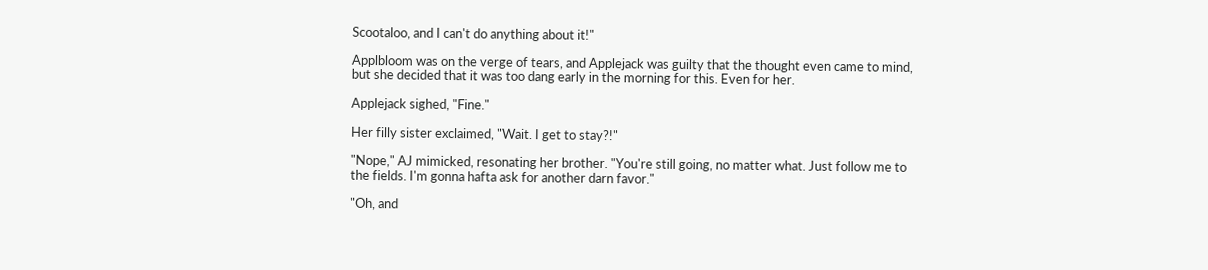Scootaloo, and I can't do anything about it!"

Applbloom was on the verge of tears, and Applejack was guilty that the thought even came to mind, but she decided that it was too dang early in the morning for this. Even for her.

Applejack sighed, "Fine."

Her filly sister exclaimed, "Wait. I get to stay?!"

"Nope," AJ mimicked, resonating her brother. "You're still going, no matter what. Just follow me to the fields. I'm gonna hafta ask for another darn favor."

"Oh, and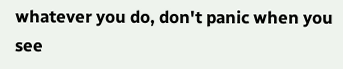whatever you do, don't panic when you see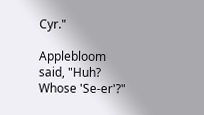Cyr."

Applebloom said, "Huh? Whose 'Se-er'?"